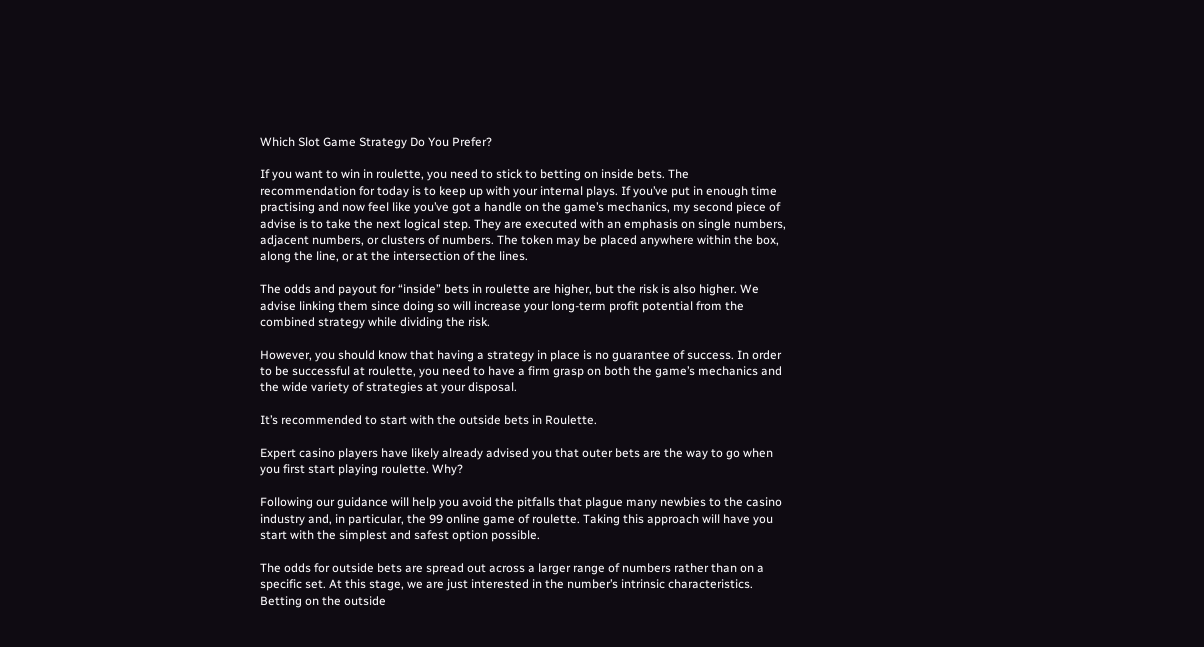Which Slot Game Strategy Do You Prefer?

If you want to win in roulette, you need to stick to betting on inside bets. The recommendation for today is to keep up with your internal plays. If you’ve put in enough time practising and now feel like you’ve got a handle on the game’s mechanics, my second piece of advise is to take the next logical step. They are executed with an emphasis on single numbers, adjacent numbers, or clusters of numbers. The token may be placed anywhere within the box, along the line, or at the intersection of the lines.

The odds and payout for “inside” bets in roulette are higher, but the risk is also higher. We advise linking them since doing so will increase your long-term profit potential from the combined strategy while dividing the risk.

However, you should know that having a strategy in place is no guarantee of success. In order to be successful at roulette, you need to have a firm grasp on both the game’s mechanics and the wide variety of strategies at your disposal.

It’s recommended to start with the outside bets in Roulette.

Expert casino players have likely already advised you that outer bets are the way to go when you first start playing roulette. Why?

Following our guidance will help you avoid the pitfalls that plague many newbies to the casino industry and, in particular, the 99 online game of roulette. Taking this approach will have you start with the simplest and safest option possible.

The odds for outside bets are spread out across a larger range of numbers rather than on a specific set. At this stage, we are just interested in the number’s intrinsic characteristics. Betting on the outside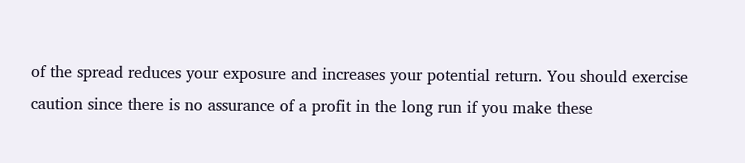of the spread reduces your exposure and increases your potential return. You should exercise caution since there is no assurance of a profit in the long run if you make these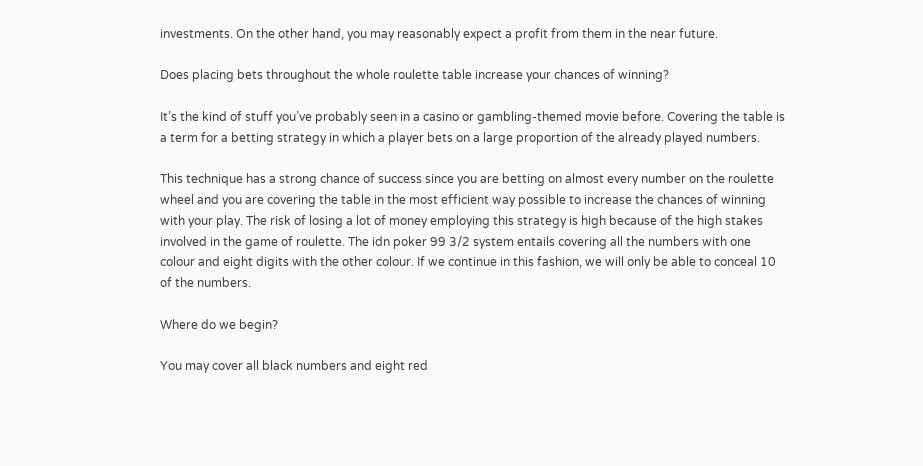investments. On the other hand, you may reasonably expect a profit from them in the near future.

Does placing bets throughout the whole roulette table increase your chances of winning?

It’s the kind of stuff you’ve probably seen in a casino or gambling-themed movie before. Covering the table is a term for a betting strategy in which a player bets on a large proportion of the already played numbers.

This technique has a strong chance of success since you are betting on almost every number on the roulette wheel and you are covering the table in the most efficient way possible to increase the chances of winning with your play. The risk of losing a lot of money employing this strategy is high because of the high stakes involved in the game of roulette. The idn poker 99 3/2 system entails covering all the numbers with one colour and eight digits with the other colour. If we continue in this fashion, we will only be able to conceal 10 of the numbers.

Where do we begin?

You may cover all black numbers and eight red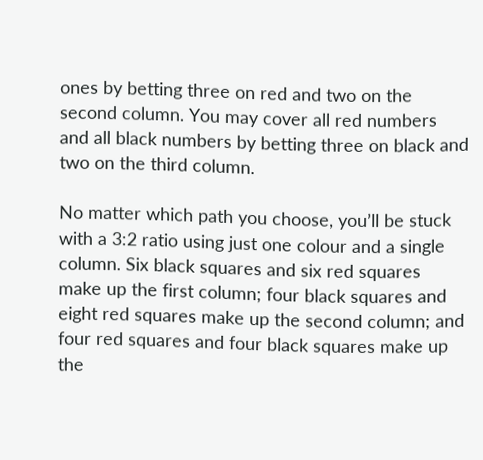ones by betting three on red and two on the second column. You may cover all red numbers and all black numbers by betting three on black and two on the third column.

No matter which path you choose, you’ll be stuck with a 3:2 ratio using just one colour and a single column. Six black squares and six red squares make up the first column; four black squares and eight red squares make up the second column; and four red squares and four black squares make up the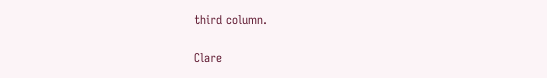third column.

Clare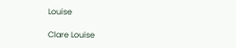Louise

Clare Louise